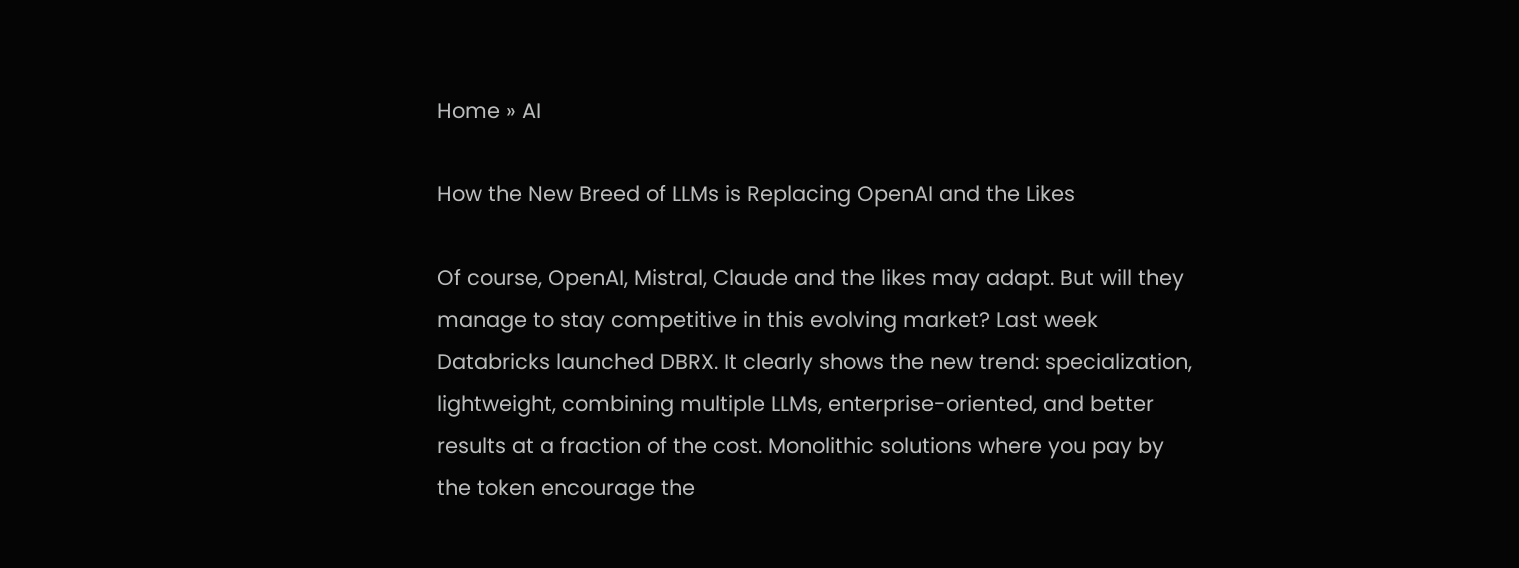Home » AI

How the New Breed of LLMs is Replacing OpenAI and the Likes

Of course, OpenAI, Mistral, Claude and the likes may adapt. But will they manage to stay competitive in this evolving market? Last week Databricks launched DBRX. It clearly shows the new trend: specialization, lightweight, combining multiple LLMs, enterprise-oriented, and better results at a fraction of the cost. Monolithic solutions where you pay by the token encourage the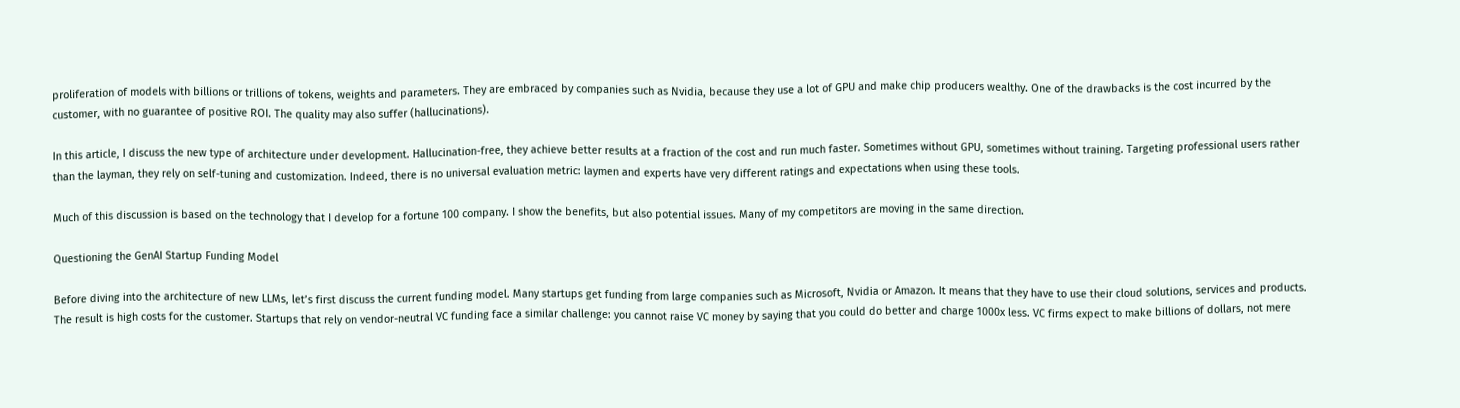proliferation of models with billions or trillions of tokens, weights and parameters. They are embraced by companies such as Nvidia, because they use a lot of GPU and make chip producers wealthy. One of the drawbacks is the cost incurred by the customer, with no guarantee of positive ROI. The quality may also suffer (hallucinations).

In this article, I discuss the new type of architecture under development. Hallucination-free, they achieve better results at a fraction of the cost and run much faster. Sometimes without GPU, sometimes without training. Targeting professional users rather than the layman, they rely on self-tuning and customization. Indeed, there is no universal evaluation metric: laymen and experts have very different ratings and expectations when using these tools.

Much of this discussion is based on the technology that I develop for a fortune 100 company. I show the benefits, but also potential issues. Many of my competitors are moving in the same direction.

Questioning the GenAI Startup Funding Model

Before diving into the architecture of new LLMs, let’s first discuss the current funding model. Many startups get funding from large companies such as Microsoft, Nvidia or Amazon. It means that they have to use their cloud solutions, services and products. The result is high costs for the customer. Startups that rely on vendor-neutral VC funding face a similar challenge: you cannot raise VC money by saying that you could do better and charge 1000x less. VC firms expect to make billions of dollars, not mere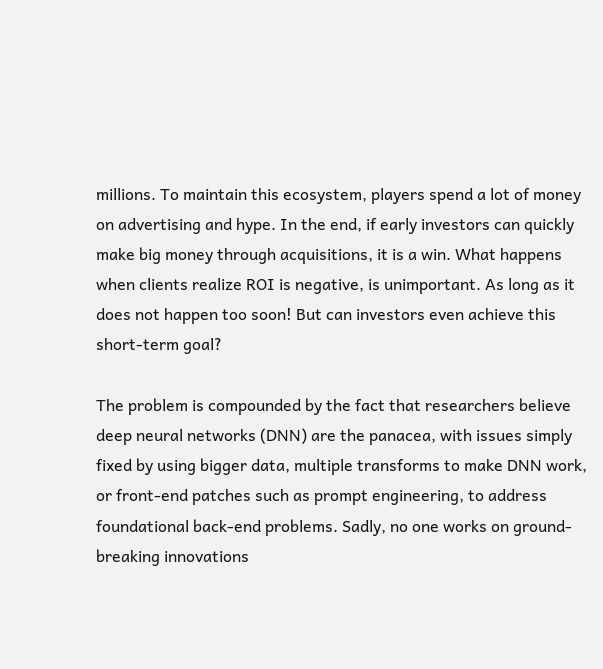millions. To maintain this ecosystem, players spend a lot of money on advertising and hype. In the end, if early investors can quickly make big money through acquisitions, it is a win. What happens when clients realize ROI is negative, is unimportant. As long as it does not happen too soon! But can investors even achieve this short-term goal?

The problem is compounded by the fact that researchers believe deep neural networks (DNN) are the panacea, with issues simply fixed by using bigger data, multiple transforms to make DNN work, or front-end patches such as prompt engineering, to address foundational back-end problems. Sadly, no one works on ground-breaking innovations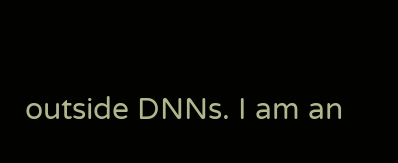outside DNNs. I am an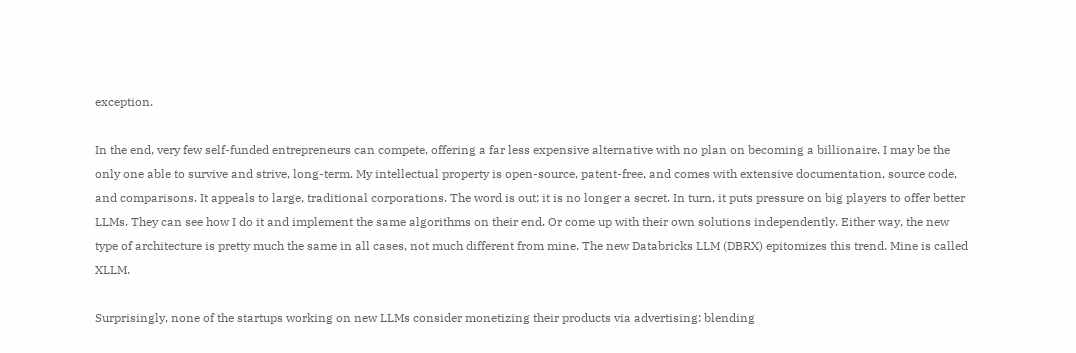exception.

In the end, very few self-funded entrepreneurs can compete, offering a far less expensive alternative with no plan on becoming a billionaire. I may be the only one able to survive and strive, long-term. My intellectual property is open-source, patent-free, and comes with extensive documentation, source code, and comparisons. It appeals to large, traditional corporations. The word is out; it is no longer a secret. In turn, it puts pressure on big players to offer better LLMs. They can see how I do it and implement the same algorithms on their end. Or come up with their own solutions independently. Either way, the new type of architecture is pretty much the same in all cases, not much different from mine. The new Databricks LLM (DBRX) epitomizes this trend. Mine is called XLLM.

Surprisingly, none of the startups working on new LLMs consider monetizing their products via advertising: blending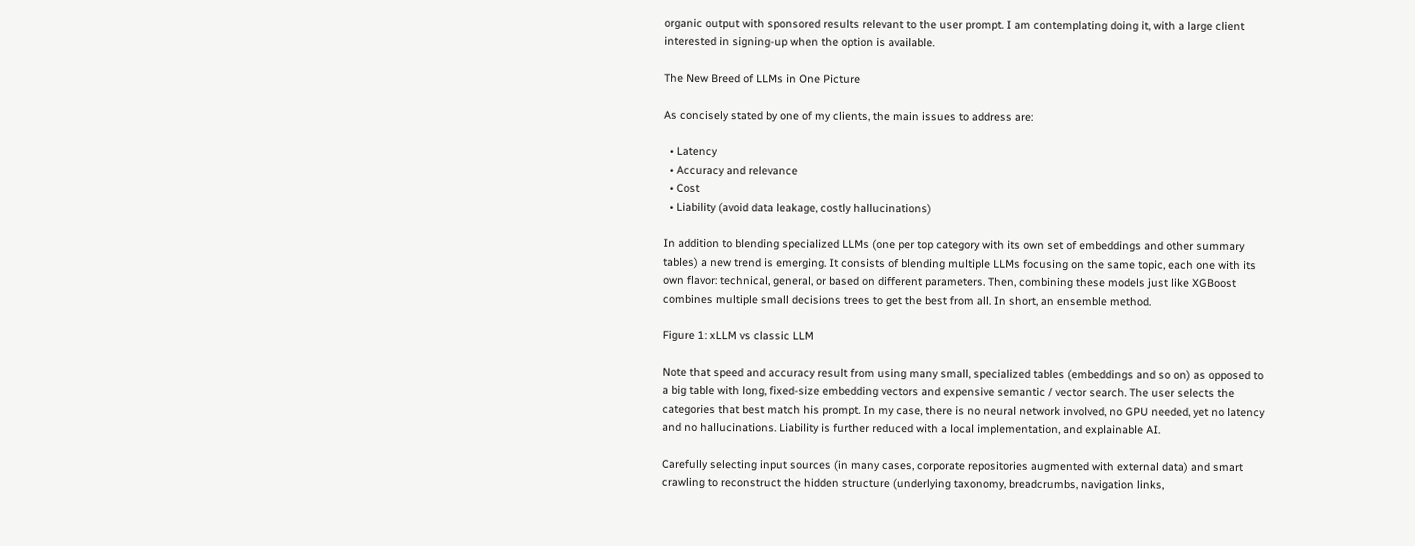organic output with sponsored results relevant to the user prompt. I am contemplating doing it, with a large client interested in signing-up when the option is available.

The New Breed of LLMs in One Picture

As concisely stated by one of my clients, the main issues to address are:

  • Latency
  • Accuracy and relevance
  • Cost
  • Liability (avoid data leakage, costly hallucinations)

In addition to blending specialized LLMs (one per top category with its own set of embeddings and other summary tables) a new trend is emerging. It consists of blending multiple LLMs focusing on the same topic, each one with its own flavor: technical, general, or based on different parameters. Then, combining these models just like XGBoost combines multiple small decisions trees to get the best from all. In short, an ensemble method.

Figure 1: xLLM vs classic LLM

Note that speed and accuracy result from using many small, specialized tables (embeddings and so on) as opposed to a big table with long, fixed-size embedding vectors and expensive semantic / vector search. The user selects the categories that best match his prompt. In my case, there is no neural network involved, no GPU needed, yet no latency and no hallucinations. Liability is further reduced with a local implementation, and explainable AI.

Carefully selecting input sources (in many cases, corporate repositories augmented with external data) and smart crawling to reconstruct the hidden structure (underlying taxonomy, breadcrumbs, navigation links,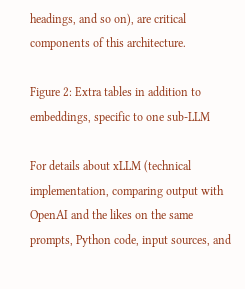headings, and so on), are critical components of this architecture.

Figure 2: Extra tables in addition to embeddings, specific to one sub-LLM

For details about xLLM (technical implementation, comparing output with OpenAI and the likes on the same prompts, Python code, input sources, and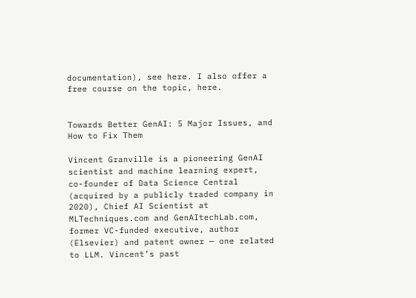documentation), see here. I also offer a free course on the topic, here.


Towards Better GenAI: 5 Major Issues, and How to Fix Them

Vincent Granville is a pioneering GenAI scientist and machine learning expert, co-founder of Data Science Central (acquired by a publicly traded company in 2020), Chief AI Scientist at MLTechniques.com and GenAItechLab.com, former VC-funded executive, author (Elsevier) and patent owner — one related to LLM. Vincent’s past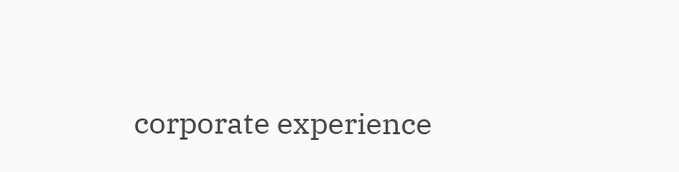corporate experience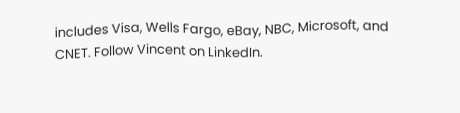includes Visa, Wells Fargo, eBay, NBC, Microsoft, and CNET. Follow Vincent on LinkedIn.